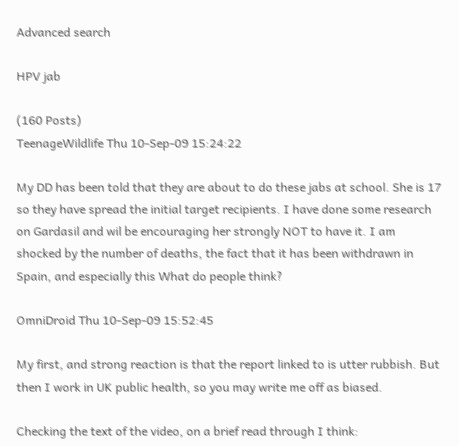Advanced search

HPV jab

(160 Posts)
TeenageWildlife Thu 10-Sep-09 15:24:22

My DD has been told that they are about to do these jabs at school. She is 17 so they have spread the initial target recipients. I have done some research on Gardasil and wil be encouraging her strongly NOT to have it. I am shocked by the number of deaths, the fact that it has been withdrawn in Spain, and especially this What do people think?

OmniDroid Thu 10-Sep-09 15:52:45

My first, and strong reaction is that the report linked to is utter rubbish. But then I work in UK public health, so you may write me off as biased.

Checking the text of the video, on a brief read through I think: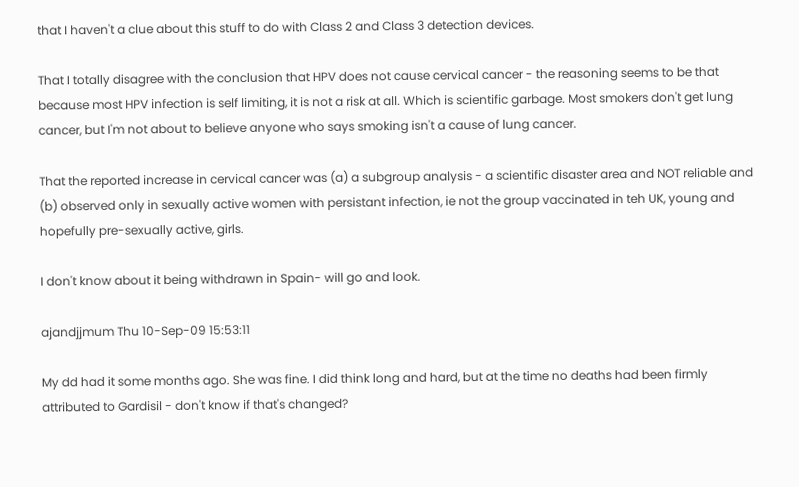that I haven't a clue about this stuff to do with Class 2 and Class 3 detection devices.

That I totally disagree with the conclusion that HPV does not cause cervical cancer - the reasoning seems to be that because most HPV infection is self limiting, it is not a risk at all. Which is scientific garbage. Most smokers don't get lung cancer, but I'm not about to believe anyone who says smoking isn't a cause of lung cancer.

That the reported increase in cervical cancer was (a) a subgroup analysis - a scientific disaster area and NOT reliable and (b) observed only in sexually active women with persistant infection, ie not the group vaccinated in teh UK, young and hopefully pre-sexually active, girls.

I don't know about it being withdrawn in Spain- will go and look.

ajandjjmum Thu 10-Sep-09 15:53:11

My dd had it some months ago. She was fine. I did think long and hard, but at the time no deaths had been firmly attributed to Gardisil - don't know if that's changed?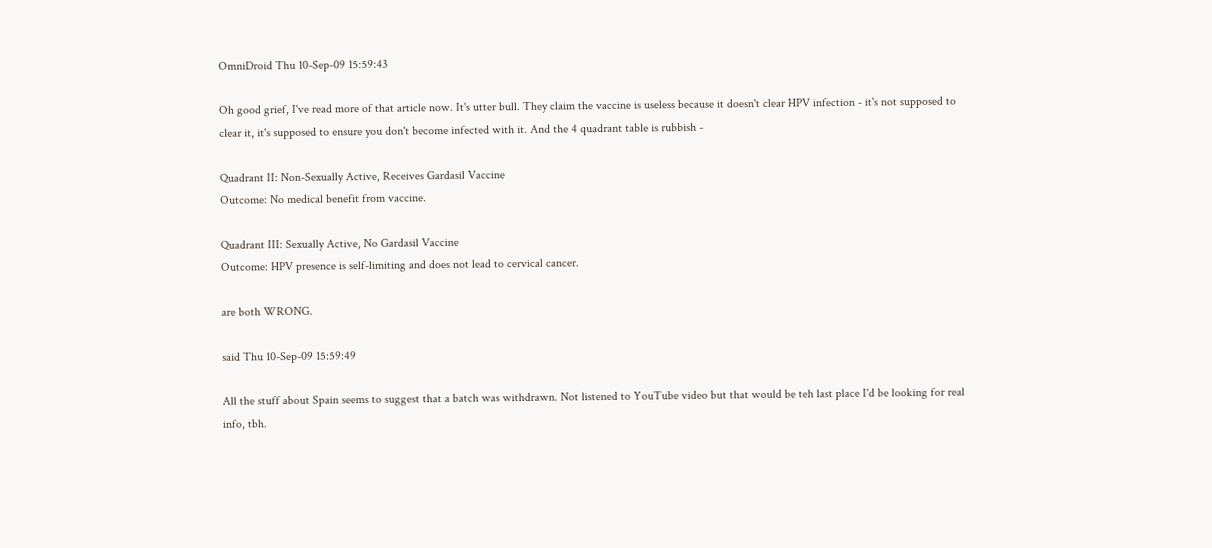OmniDroid Thu 10-Sep-09 15:59:43

Oh good grief, I've read more of that article now. It's utter bull. They claim the vaccine is useless because it doesn't clear HPV infection - it's not supposed to clear it, it's supposed to ensure you don't become infected with it. And the 4 quadrant table is rubbish -

Quadrant II: Non-Sexually Active, Receives Gardasil Vaccine
Outcome: No medical benefit from vaccine.

Quadrant III: Sexually Active, No Gardasil Vaccine
Outcome: HPV presence is self-limiting and does not lead to cervical cancer.

are both WRONG.

said Thu 10-Sep-09 15:59:49

All the stuff about Spain seems to suggest that a batch was withdrawn. Not listened to YouTube video but that would be teh last place I'd be looking for real info, tbh.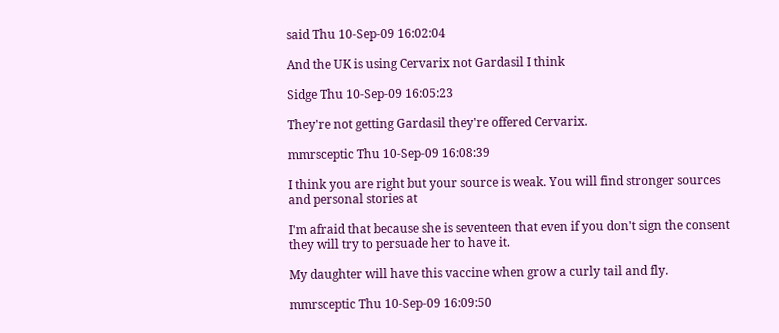said Thu 10-Sep-09 16:02:04

And the UK is using Cervarix not Gardasil I think

Sidge Thu 10-Sep-09 16:05:23

They're not getting Gardasil they're offered Cervarix.

mmrsceptic Thu 10-Sep-09 16:08:39

I think you are right but your source is weak. You will find stronger sources and personal stories at

I'm afraid that because she is seventeen that even if you don't sign the consent they will try to persuade her to have it.

My daughter will have this vaccine when grow a curly tail and fly.

mmrsceptic Thu 10-Sep-09 16:09:50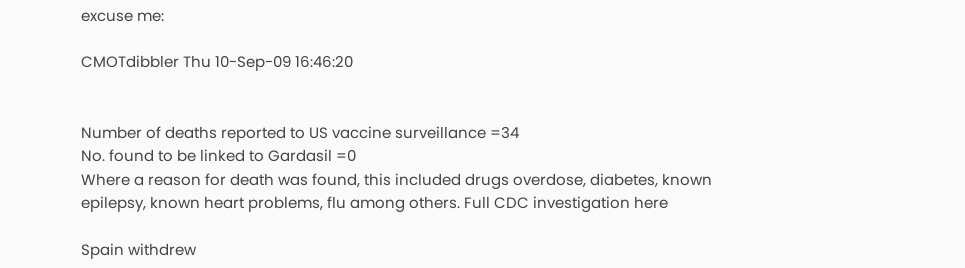excuse me:

CMOTdibbler Thu 10-Sep-09 16:46:20


Number of deaths reported to US vaccine surveillance =34
No. found to be linked to Gardasil =0
Where a reason for death was found, this included drugs overdose, diabetes, known epilepsy, known heart problems, flu among others. Full CDC investigation here

Spain withdrew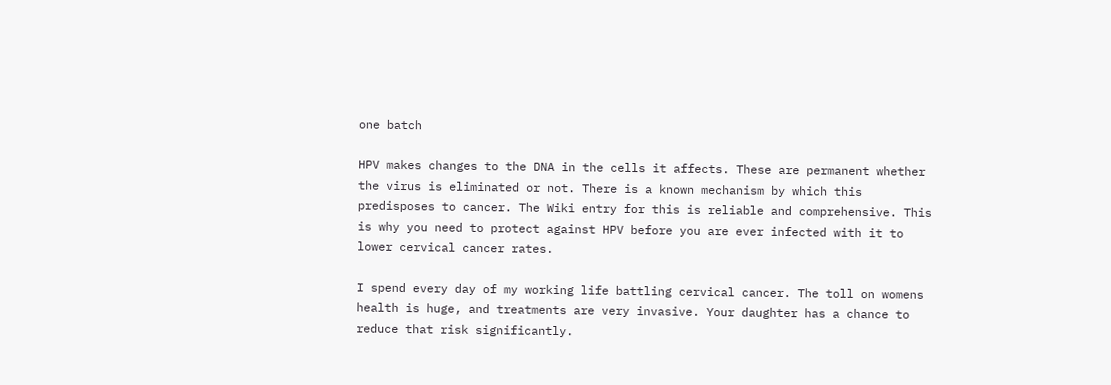one batch

HPV makes changes to the DNA in the cells it affects. These are permanent whether the virus is eliminated or not. There is a known mechanism by which this predisposes to cancer. The Wiki entry for this is reliable and comprehensive. This is why you need to protect against HPV before you are ever infected with it to lower cervical cancer rates.

I spend every day of my working life battling cervical cancer. The toll on womens health is huge, and treatments are very invasive. Your daughter has a chance to reduce that risk significantly.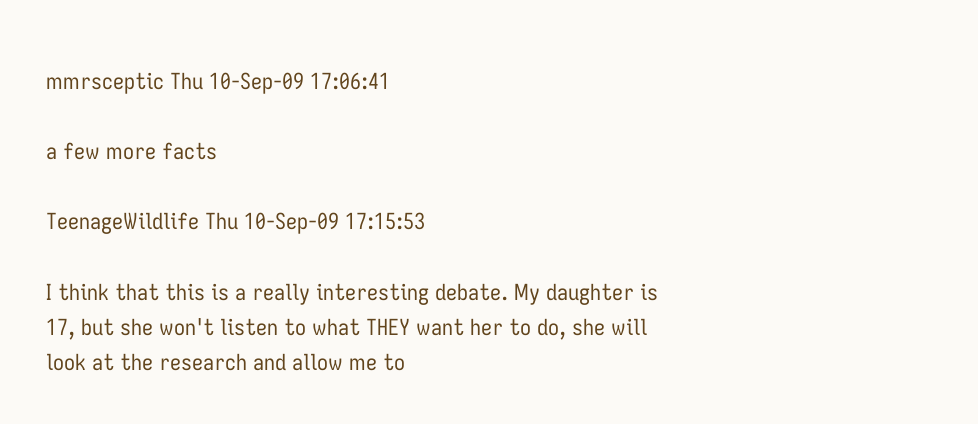mmrsceptic Thu 10-Sep-09 17:06:41

a few more facts

TeenageWildlife Thu 10-Sep-09 17:15:53

I think that this is a really interesting debate. My daughter is 17, but she won't listen to what THEY want her to do, she will look at the research and allow me to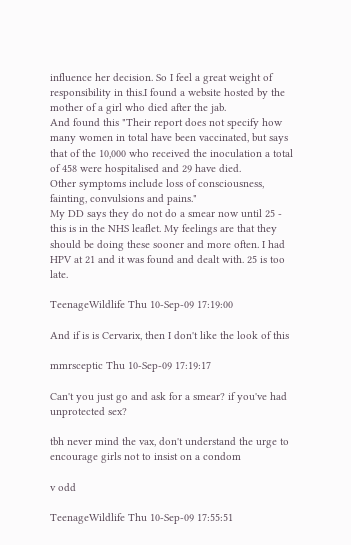influence her decision. So I feel a great weight of responsibility in this.I found a website hosted by the mother of a girl who died after the jab.
And found this "Their report does not specify how many women in total have been vaccinated, but says that of the 10,000 who received the inoculation a total of 458 were hospitalised and 29 have died.
Other symptoms include loss of consciousness, fainting, convulsions and pains."
My DD says they do not do a smear now until 25 - this is in the NHS leaflet. My feelings are that they should be doing these sooner and more often. I had HPV at 21 and it was found and dealt with. 25 is too late.

TeenageWildlife Thu 10-Sep-09 17:19:00

And if is is Cervarix, then I don't like the look of this

mmrsceptic Thu 10-Sep-09 17:19:17

Can't you just go and ask for a smear? if you've had unprotected sex?

tbh never mind the vax, don't understand the urge to encourage girls not to insist on a condom

v odd

TeenageWildlife Thu 10-Sep-09 17:55:51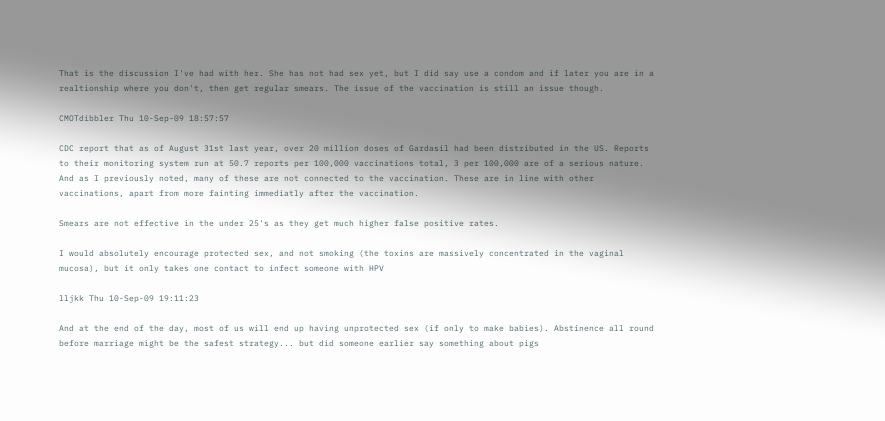That is the discussion I've had with her. She has not had sex yet, but I did say use a condom and if later you are in a realtionship where you don't, then get regular smears. The issue of the vaccination is still an issue though.

CMOTdibbler Thu 10-Sep-09 18:57:57

CDC report that as of August 31st last year, over 20 million doses of Gardasil had been distributed in the US. Reports to their monitoring system run at 50.7 reports per 100,000 vaccinations total, 3 per 100,000 are of a serious nature. And as I previously noted, many of these are not connected to the vaccination. These are in line with other vaccinations, apart from more fainting immediatly after the vaccination.

Smears are not effective in the under 25's as they get much higher false positive rates.

I would absolutely encourage protected sex, and not smoking (the toxins are massively concentrated in the vaginal mucosa), but it only takes one contact to infect someone with HPV

lljkk Thu 10-Sep-09 19:11:23

And at the end of the day, most of us will end up having unprotected sex (if only to make babies). Abstinence all round before marriage might be the safest strategy... but did someone earlier say something about pigs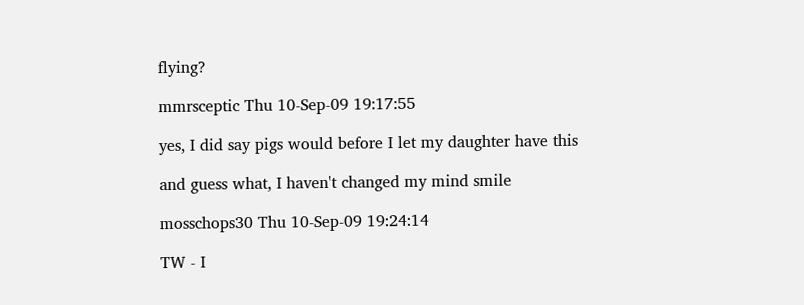flying?

mmrsceptic Thu 10-Sep-09 19:17:55

yes, I did say pigs would before I let my daughter have this

and guess what, I haven't changed my mind smile

mosschops30 Thu 10-Sep-09 19:24:14

TW - I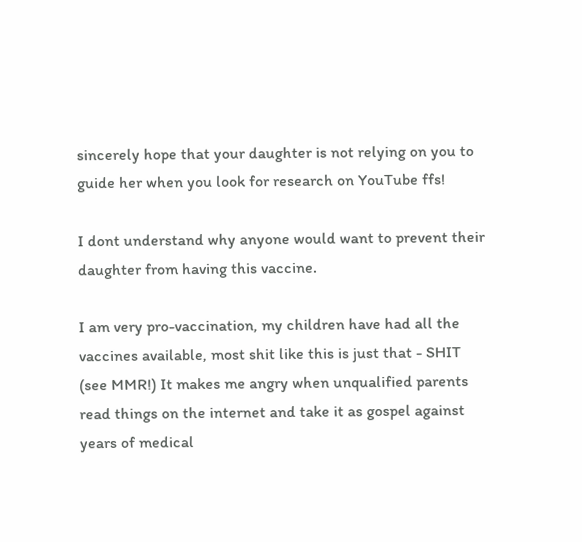sincerely hope that your daughter is not relying on you to guide her when you look for research on YouTube ffs!

I dont understand why anyone would want to prevent their daughter from having this vaccine.

I am very pro-vaccination, my children have had all the vaccines available, most shit like this is just that - SHIT (see MMR!) It makes me angry when unqualified parents read things on the internet and take it as gospel against years of medical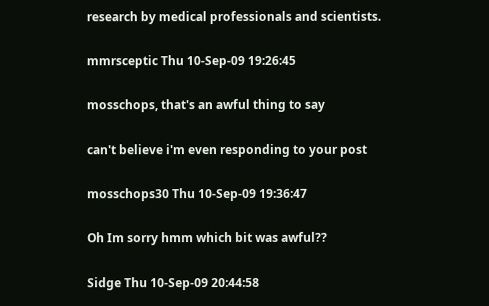research by medical professionals and scientists.

mmrsceptic Thu 10-Sep-09 19:26:45

mosschops, that's an awful thing to say

can't believe i'm even responding to your post

mosschops30 Thu 10-Sep-09 19:36:47

Oh Im sorry hmm which bit was awful??

Sidge Thu 10-Sep-09 20:44:58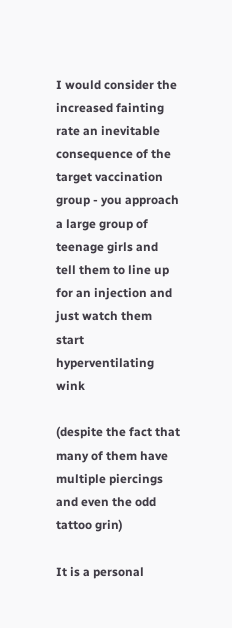I would consider the increased fainting rate an inevitable consequence of the target vaccination group - you approach a large group of teenage girls and tell them to line up for an injection and just watch them start hyperventilating wink

(despite the fact that many of them have multiple piercings and even the odd tattoo grin)

It is a personal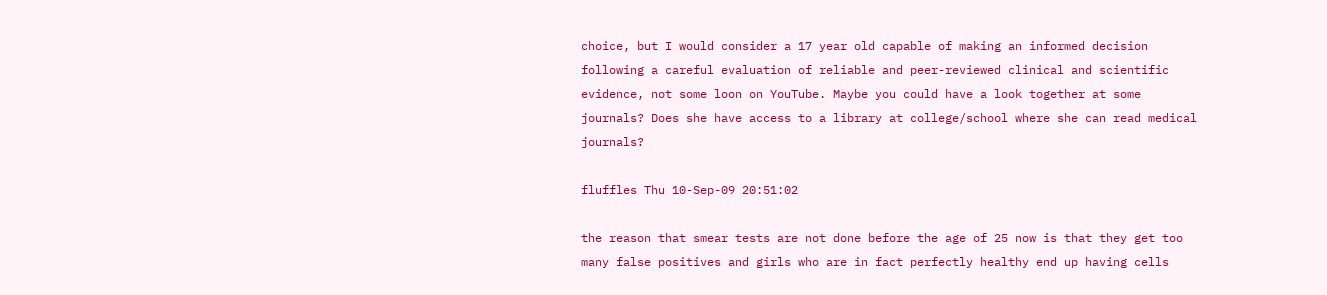choice, but I would consider a 17 year old capable of making an informed decision following a careful evaluation of reliable and peer-reviewed clinical and scientific evidence, not some loon on YouTube. Maybe you could have a look together at some journals? Does she have access to a library at college/school where she can read medical journals?

fluffles Thu 10-Sep-09 20:51:02

the reason that smear tests are not done before the age of 25 now is that they get too many false positives and girls who are in fact perfectly healthy end up having cells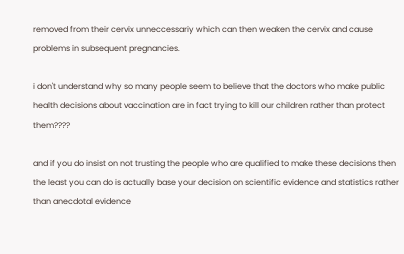removed from their cervix unneccessariy which can then weaken the cervix and cause problems in subsequent pregnancies.

i don't understand why so many people seem to believe that the doctors who make public health decisions about vaccination are in fact trying to kill our children rather than protect them????

and if you do insist on not trusting the people who are qualified to make these decisions then the least you can do is actually base your decision on scientific evidence and statistics rather than anecdotal evidence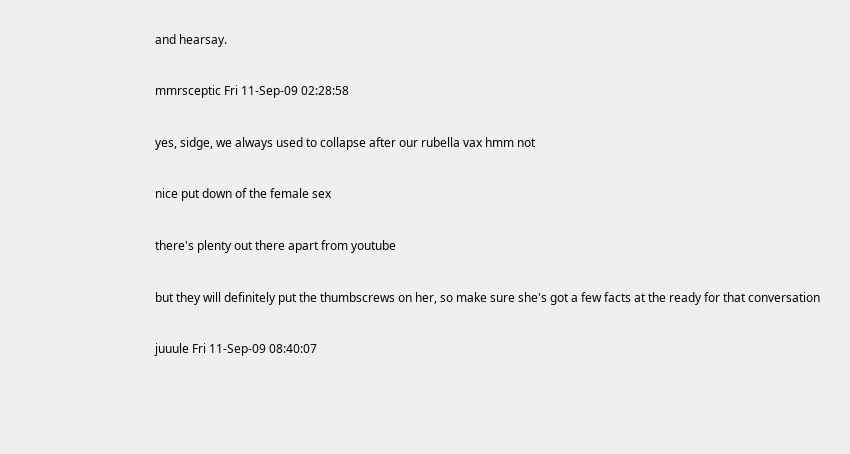and hearsay.

mmrsceptic Fri 11-Sep-09 02:28:58

yes, sidge, we always used to collapse after our rubella vax hmm not

nice put down of the female sex

there's plenty out there apart from youtube

but they will definitely put the thumbscrews on her, so make sure she's got a few facts at the ready for that conversation

juuule Fri 11-Sep-09 08:40:07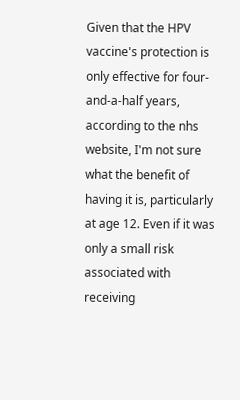Given that the HPV vaccine's protection is only effective for four-and-a-half years, according to the nhs website, I'm not sure what the benefit of having it is, particularly at age 12. Even if it was only a small risk associated with receiving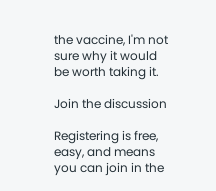the vaccine, I'm not sure why it would be worth taking it.

Join the discussion

Registering is free, easy, and means you can join in the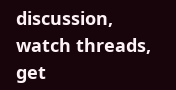discussion, watch threads, get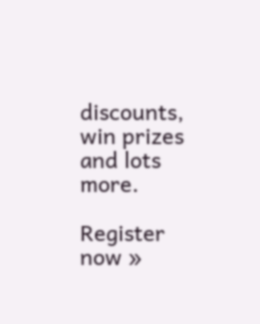discounts, win prizes and lots more.

Register now »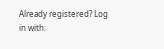Already registered? Log in with: